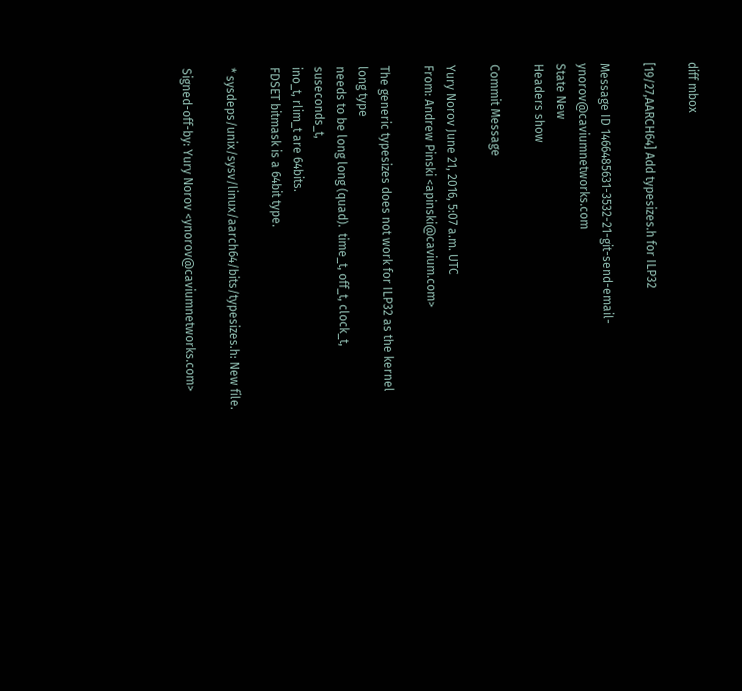diff mbox

[19/27,AARCH64] Add typesizes.h for ILP32

Message ID 1466485631-3532-21-git-send-email-ynorov@caviumnetworks.com
State New
Headers show

Commit Message

Yury Norov June 21, 2016, 5:07 a.m. UTC
From: Andrew Pinski <apinski@cavium.com>

The generic typesizes does not work for ILP32 as the kernel long type
needs to be long long (quad).  time_t, off_t, clock_t, suseconds_t,
ino_t, rlim_t are 64bits.
FDSET bitmask is a 64bit type.

* sysdeps/unix/sysv/linux/aarch64/bits/typesizes.h: New file.

Signed-off-by: Yury Norov <ynorov@caviumnetworks.com>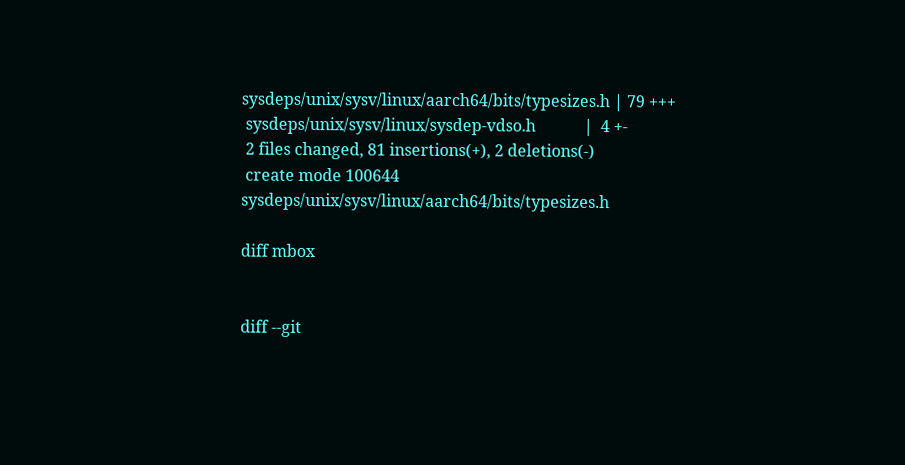sysdeps/unix/sysv/linux/aarch64/bits/typesizes.h | 79 +++
 sysdeps/unix/sysv/linux/sysdep-vdso.h            |  4 +-
 2 files changed, 81 insertions(+), 2 deletions(-)
 create mode 100644 sysdeps/unix/sysv/linux/aarch64/bits/typesizes.h

diff mbox


diff --git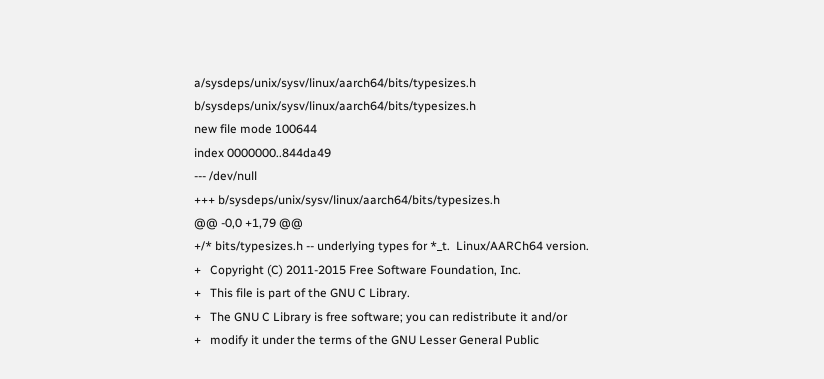a/sysdeps/unix/sysv/linux/aarch64/bits/typesizes.h b/sysdeps/unix/sysv/linux/aarch64/bits/typesizes.h
new file mode 100644
index 0000000..844da49
--- /dev/null
+++ b/sysdeps/unix/sysv/linux/aarch64/bits/typesizes.h
@@ -0,0 +1,79 @@
+/* bits/typesizes.h -- underlying types for *_t.  Linux/AARCh64 version.
+   Copyright (C) 2011-2015 Free Software Foundation, Inc.
+   This file is part of the GNU C Library.
+   The GNU C Library is free software; you can redistribute it and/or
+   modify it under the terms of the GNU Lesser General Public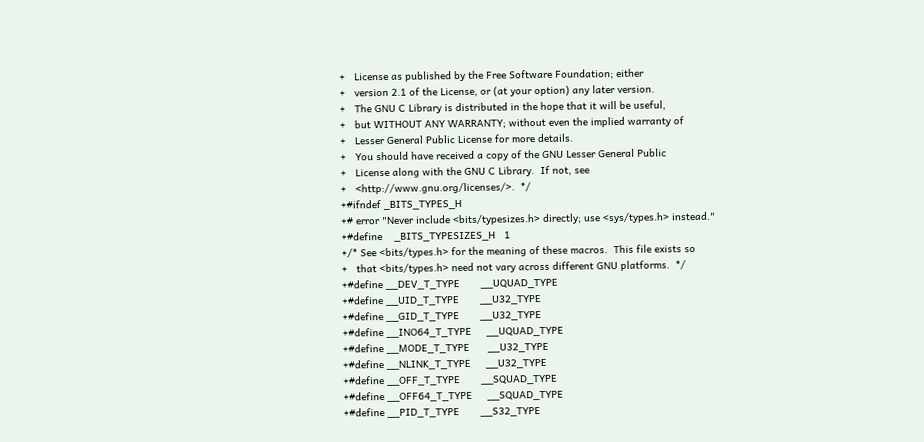+   License as published by the Free Software Foundation; either
+   version 2.1 of the License, or (at your option) any later version.
+   The GNU C Library is distributed in the hope that it will be useful,
+   but WITHOUT ANY WARRANTY; without even the implied warranty of
+   Lesser General Public License for more details.
+   You should have received a copy of the GNU Lesser General Public
+   License along with the GNU C Library.  If not, see
+   <http://www.gnu.org/licenses/>.  */
+#ifndef _BITS_TYPES_H
+# error "Never include <bits/typesizes.h> directly; use <sys/types.h> instead."
+#define    _BITS_TYPESIZES_H   1
+/* See <bits/types.h> for the meaning of these macros.  This file exists so
+   that <bits/types.h> need not vary across different GNU platforms.  */
+#define __DEV_T_TYPE       __UQUAD_TYPE
+#define __UID_T_TYPE       __U32_TYPE
+#define __GID_T_TYPE       __U32_TYPE
+#define __INO64_T_TYPE     __UQUAD_TYPE
+#define __MODE_T_TYPE      __U32_TYPE
+#define __NLINK_T_TYPE     __U32_TYPE
+#define __OFF_T_TYPE       __SQUAD_TYPE
+#define __OFF64_T_TYPE     __SQUAD_TYPE
+#define __PID_T_TYPE       __S32_TYPE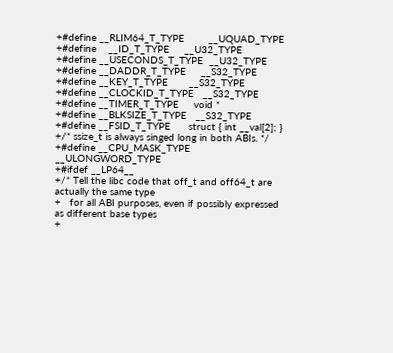+#define __RLIM64_T_TYPE        __UQUAD_TYPE
+#define    __ID_T_TYPE     __U32_TYPE
+#define __USECONDS_T_TYPE  __U32_TYPE
+#define __DADDR_T_TYPE     __S32_TYPE
+#define __KEY_T_TYPE       __S32_TYPE
+#define __CLOCKID_T_TYPE   __S32_TYPE
+#define __TIMER_T_TYPE     void *
+#define __BLKSIZE_T_TYPE   __S32_TYPE
+#define __FSID_T_TYPE      struct { int __val[2]; }
+/* ssize_t is always singed long in both ABIs. */
+#define __CPU_MASK_TYPE         __ULONGWORD_TYPE
+#ifdef __LP64__
+/* Tell the libc code that off_t and off64_t are actually the same type
+   for all ABI purposes, even if possibly expressed as different base types
+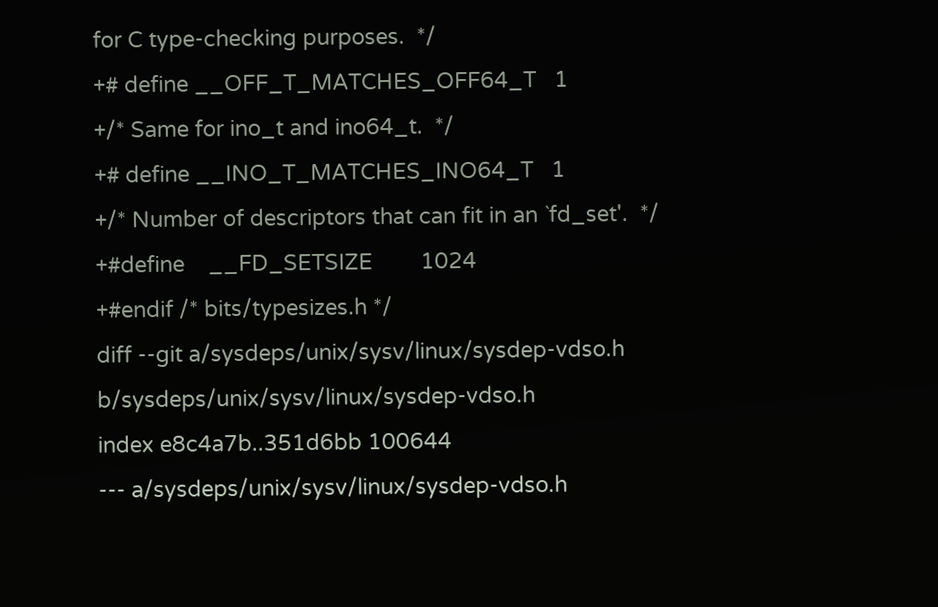for C type-checking purposes.  */
+# define __OFF_T_MATCHES_OFF64_T   1
+/* Same for ino_t and ino64_t.  */
+# define __INO_T_MATCHES_INO64_T   1
+/* Number of descriptors that can fit in an `fd_set'.  */
+#define    __FD_SETSIZE        1024
+#endif /* bits/typesizes.h */
diff --git a/sysdeps/unix/sysv/linux/sysdep-vdso.h b/sysdeps/unix/sysv/linux/sysdep-vdso.h
index e8c4a7b..351d6bb 100644
--- a/sysdeps/unix/sysv/linux/sysdep-vdso.h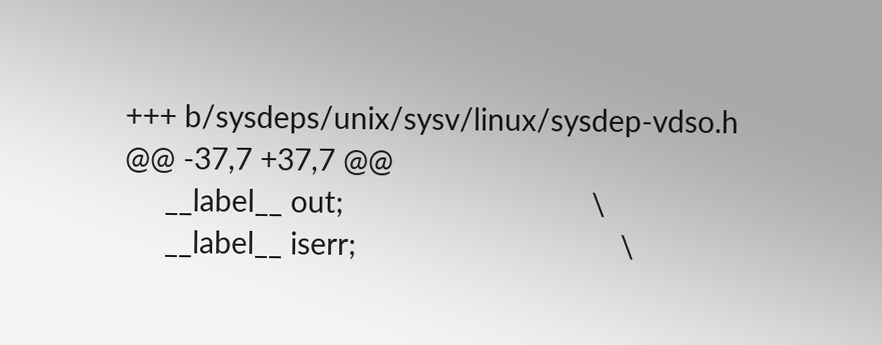+++ b/sysdeps/unix/sysv/linux/sysdep-vdso.h
@@ -37,7 +37,7 @@
     __label__ out;                               \
     __label__ iserr;                                 \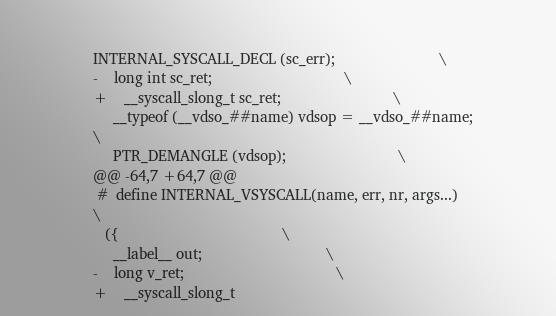INTERNAL_SYSCALL_DECL (sc_err);                          \
-    long int sc_ret;                                 \
+    __syscall_slong_t sc_ret;                            \
     __typeof (__vdso_##name) vdsop = __vdso_##name;                  \
     PTR_DEMANGLE (vdsop);                            \
@@ -64,7 +64,7 @@
 #  define INTERNAL_VSYSCALL(name, err, nr, args...)                  \
   ({                                         \
     __label__ out;                               \
-    long v_ret;                                      \
+    __syscall_slong_t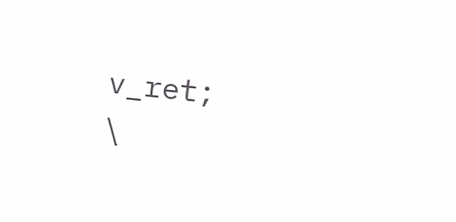v_ret;                             \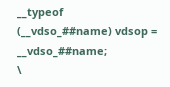__typeof (__vdso_##name) vdsop = __vdso_##name;                  \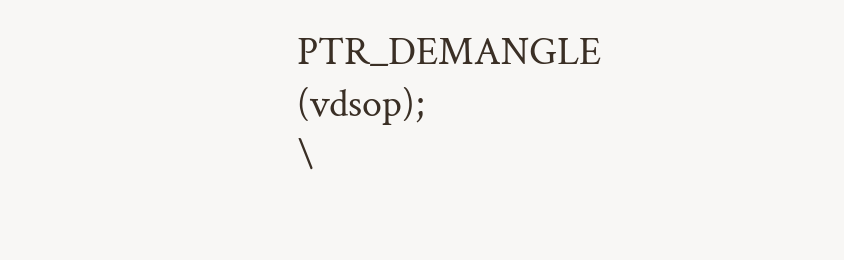PTR_DEMANGLE (vdsop);                            \